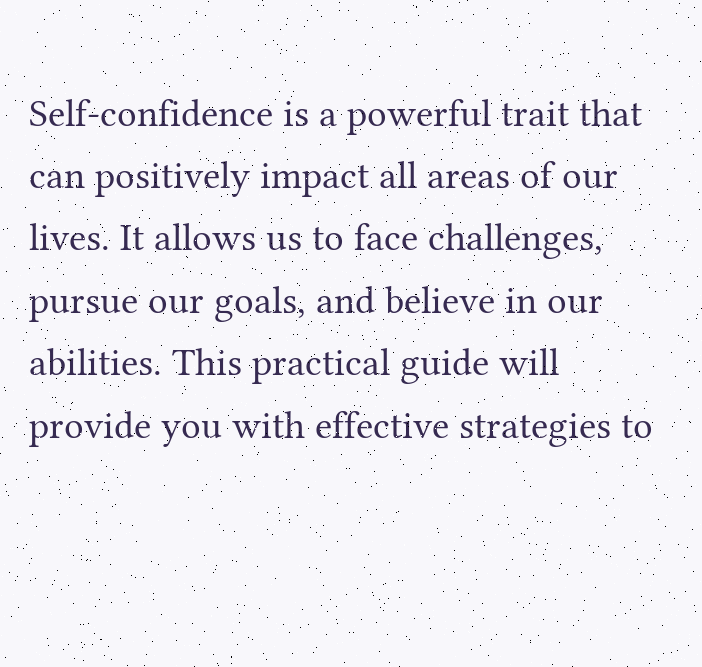Self-confidence is a powerful trait that can positively impact all areas of our lives. It allows us to face challenges, pursue our goals, and believe in our abilities. This practical guide will provide you with effective strategies to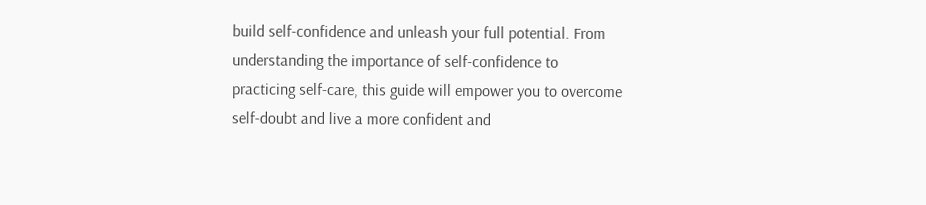build self-confidence and unleash your full potential. From understanding the importance of self-confidence to practicing self-care, this guide will empower you to overcome self-doubt and live a more confident and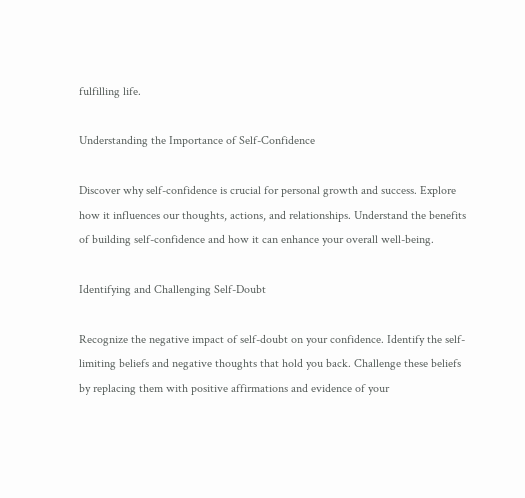fulfilling life.

Understanding the Importance of Self-Confidence

Discover why self-confidence is crucial for personal growth and success. Explore how it influences our thoughts, actions, and relationships. Understand the benefits of building self-confidence and how it can enhance your overall well-being.

Identifying and Challenging Self-Doubt

Recognize the negative impact of self-doubt on your confidence. Identify the self-limiting beliefs and negative thoughts that hold you back. Challenge these beliefs by replacing them with positive affirmations and evidence of your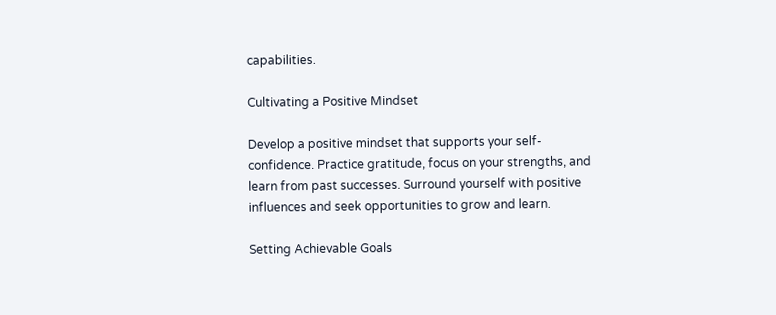capabilities.

Cultivating a Positive Mindset

Develop a positive mindset that supports your self-confidence. Practice gratitude, focus on your strengths, and learn from past successes. Surround yourself with positive influences and seek opportunities to grow and learn.

Setting Achievable Goals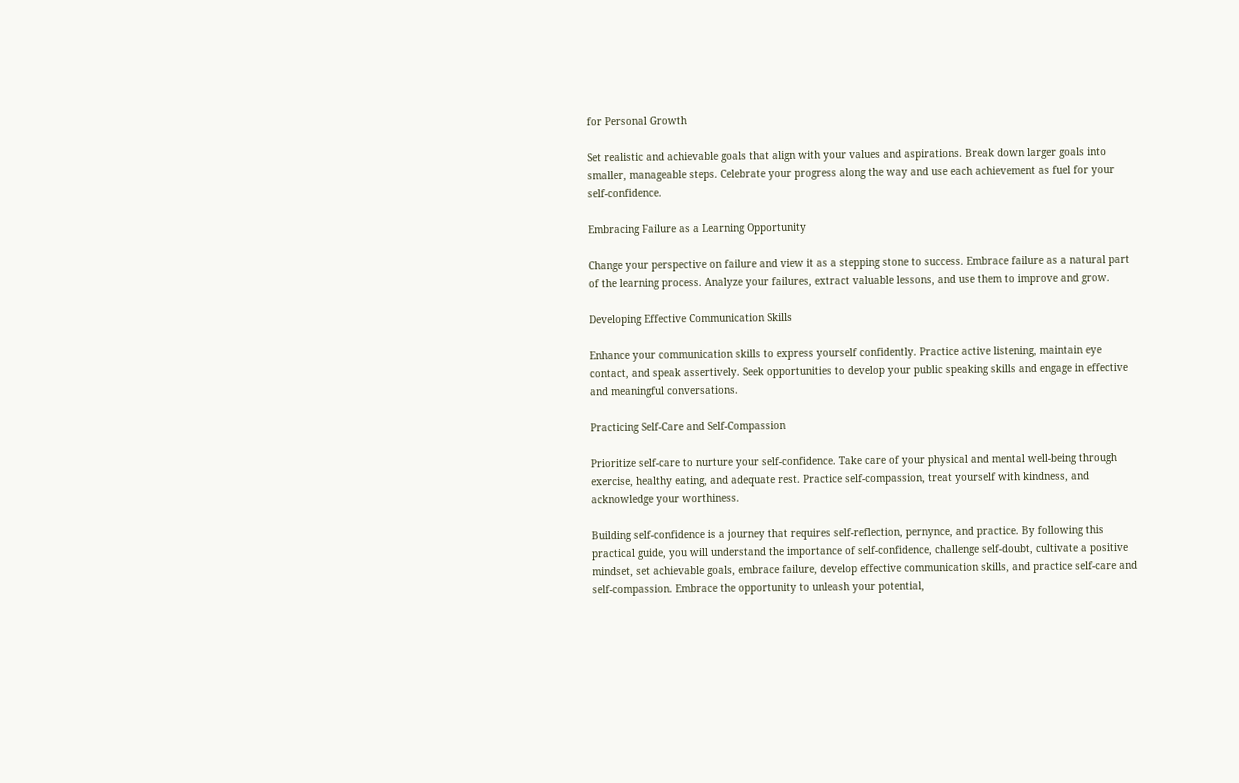for Personal Growth

Set realistic and achievable goals that align with your values and aspirations. Break down larger goals into smaller, manageable steps. Celebrate your progress along the way and use each achievement as fuel for your self-confidence.

Embracing Failure as a Learning Opportunity

Change your perspective on failure and view it as a stepping stone to success. Embrace failure as a natural part of the learning process. Analyze your failures, extract valuable lessons, and use them to improve and grow.

Developing Effective Communication Skills

Enhance your communication skills to express yourself confidently. Practice active listening, maintain eye contact, and speak assertively. Seek opportunities to develop your public speaking skills and engage in effective and meaningful conversations.

Practicing Self-Care and Self-Compassion

Prioritize self-care to nurture your self-confidence. Take care of your physical and mental well-being through exercise, healthy eating, and adequate rest. Practice self-compassion, treat yourself with kindness, and acknowledge your worthiness.

Building self-confidence is a journey that requires self-reflection, pernynce, and practice. By following this practical guide, you will understand the importance of self-confidence, challenge self-doubt, cultivate a positive mindset, set achievable goals, embrace failure, develop effective communication skills, and practice self-care and self-compassion. Embrace the opportunity to unleash your potential,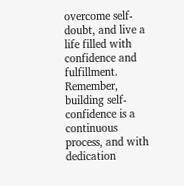overcome self-doubt, and live a life filled with confidence and fulfillment. Remember, building self-confidence is a continuous process, and with dedication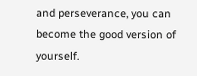and perseverance, you can become the good version of yourself.